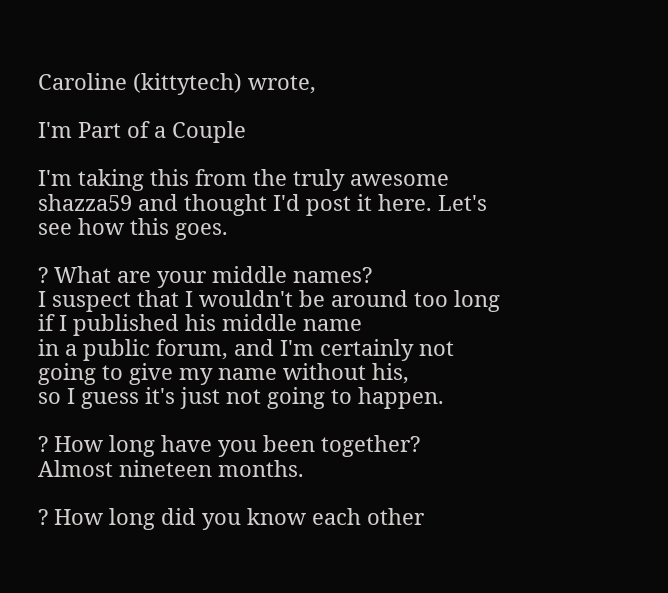Caroline (kittytech) wrote,

I'm Part of a Couple

I'm taking this from the truly awesome shazza59 and thought I'd post it here. Let's see how this goes.

? What are your middle names?
I suspect that I wouldn't be around too long if I published his middle name
in a public forum, and I'm certainly not going to give my name without his,
so I guess it's just not going to happen.

? How long have you been together?
Almost nineteen months.

? How long did you know each other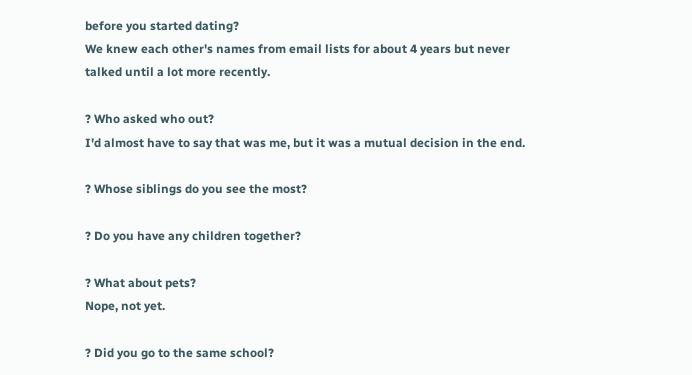before you started dating?
We knew each other's names from email lists for about 4 years but never
talked until a lot more recently.

? Who asked who out?
I'd almost have to say that was me, but it was a mutual decision in the end.

? Whose siblings do you see the most?

? Do you have any children together?

? What about pets?
Nope, not yet.

? Did you go to the same school?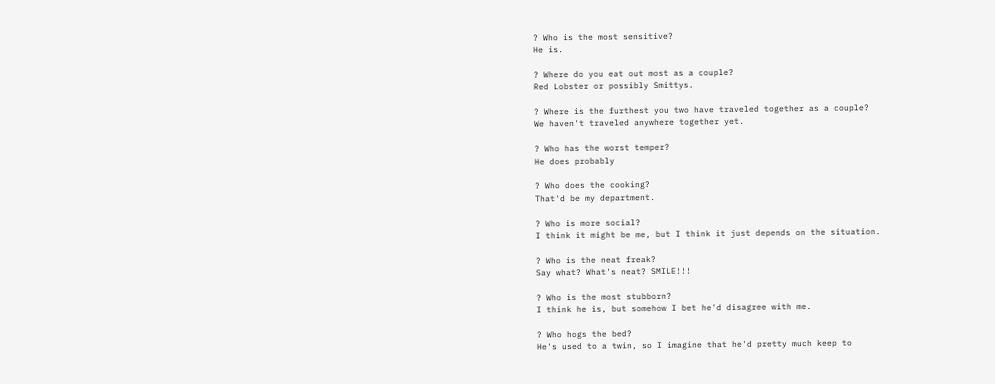? Who is the most sensitive?
He is.

? Where do you eat out most as a couple?
Red Lobster or possibly Smittys.

? Where is the furthest you two have traveled together as a couple?
We haven't traveled anywhere together yet.

? Who has the worst temper?
He does probably

? Who does the cooking?
That'd be my department.

? Who is more social?
I think it might be me, but I think it just depends on the situation.

? Who is the neat freak?
Say what? What's neat? SMILE!!!

? Who is the most stubborn?
I think he is, but somehow I bet he'd disagree with me.

? Who hogs the bed?
He's used to a twin, so I imagine that he'd pretty much keep to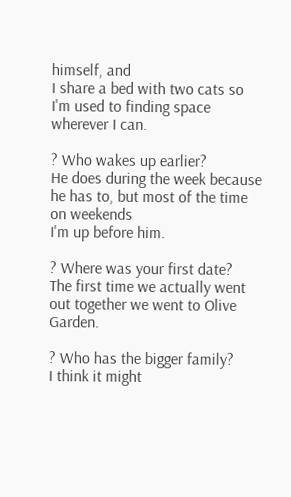himself, and
I share a bed with two cats so I'm used to finding space wherever I can.

? Who wakes up earlier?
He does during the week because he has to, but most of the time on weekends
I'm up before him.

? Where was your first date?
The first time we actually went out together we went to Olive Garden.

? Who has the bigger family?
I think it might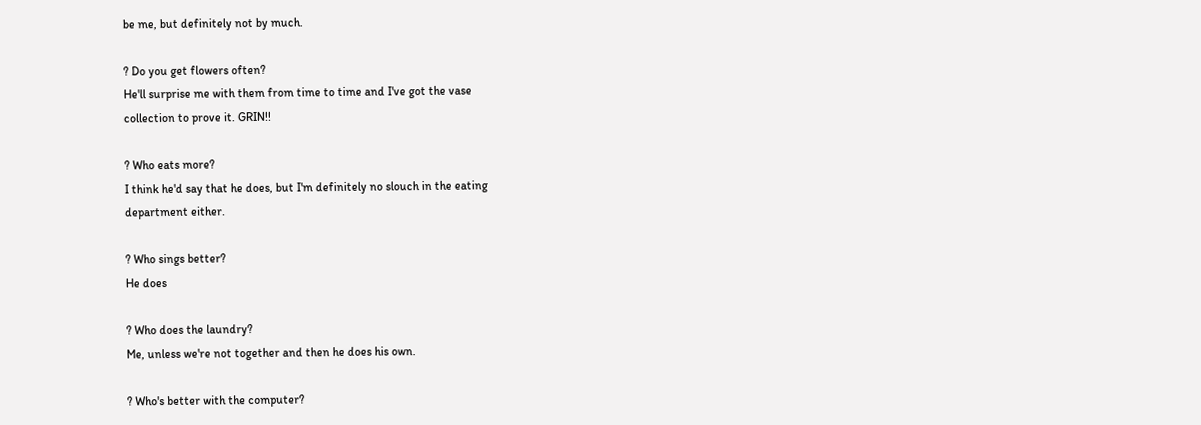be me, but definitely not by much.

? Do you get flowers often?
He'll surprise me with them from time to time and I've got the vase
collection to prove it. GRIN!!

? Who eats more?
I think he'd say that he does, but I'm definitely no slouch in the eating
department either.

? Who sings better?
He does

? Who does the laundry?
Me, unless we're not together and then he does his own.

? Who's better with the computer?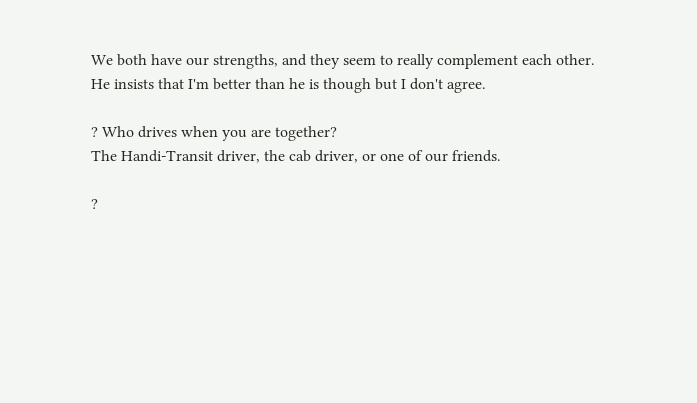We both have our strengths, and they seem to really complement each other.
He insists that I'm better than he is though but I don't agree.

? Who drives when you are together?
The Handi-Transit driver, the cab driver, or one of our friends.

?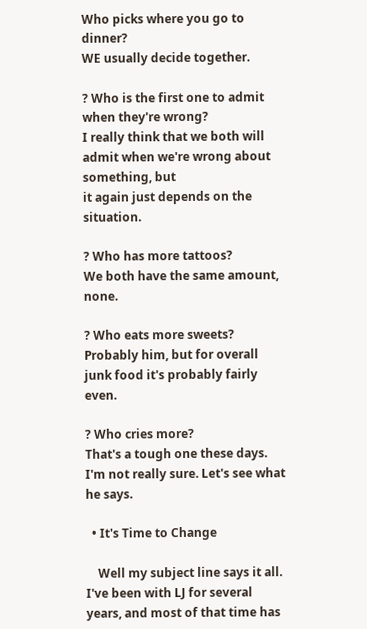Who picks where you go to dinner?
WE usually decide together.

? Who is the first one to admit when they're wrong?
I really think that we both will admit when we're wrong about something, but
it again just depends on the situation.

? Who has more tattoos?
We both have the same amount, none.

? Who eats more sweets?
Probably him, but for overall junk food it's probably fairly even.

? Who cries more?
That's a tough one these days. I'm not really sure. Let's see what he says.

  • It's Time to Change

    Well my subject line says it all. I've been with LJ for several years, and most of that time has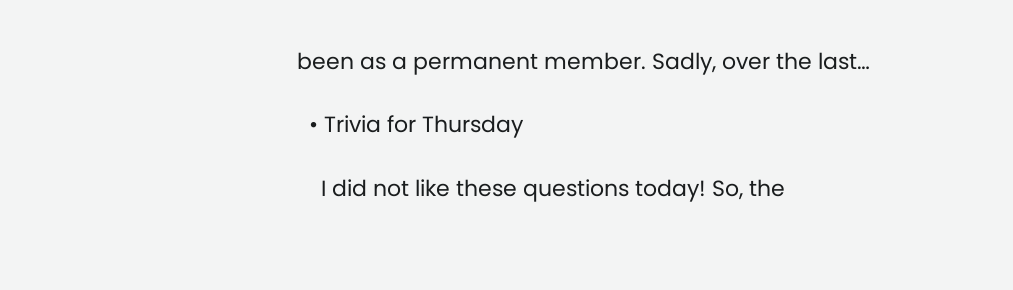been as a permanent member. Sadly, over the last…

  • Trivia for Thursday

    I did not like these questions today! So, the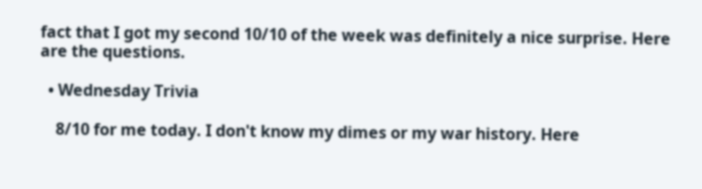fact that I got my second 10/10 of the week was definitely a nice surprise. Here are the questions.

  • Wednesday Trivia

    8/10 for me today. I don't know my dimes or my war history. Here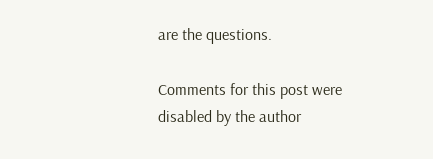are the questions.

Comments for this post were disabled by the author